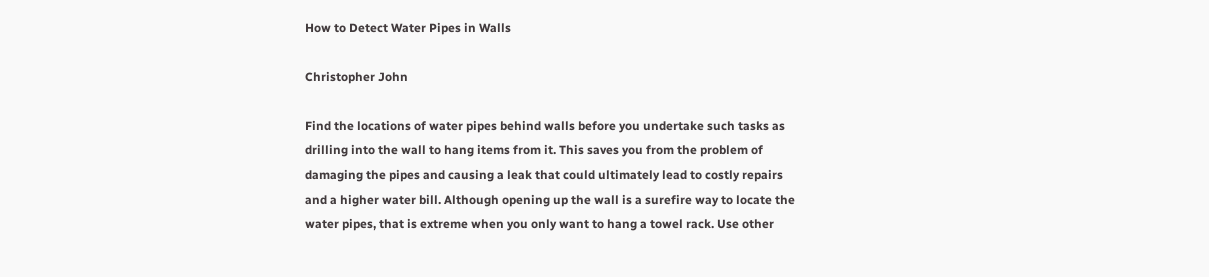How to Detect Water Pipes in Walls

Christopher John

Find the locations of water pipes behind walls before you undertake such tasks as drilling into the wall to hang items from it. This saves you from the problem of damaging the pipes and causing a leak that could ultimately lead to costly repairs and a higher water bill. Although opening up the wall is a surefire way to locate the water pipes, that is extreme when you only want to hang a towel rack. Use other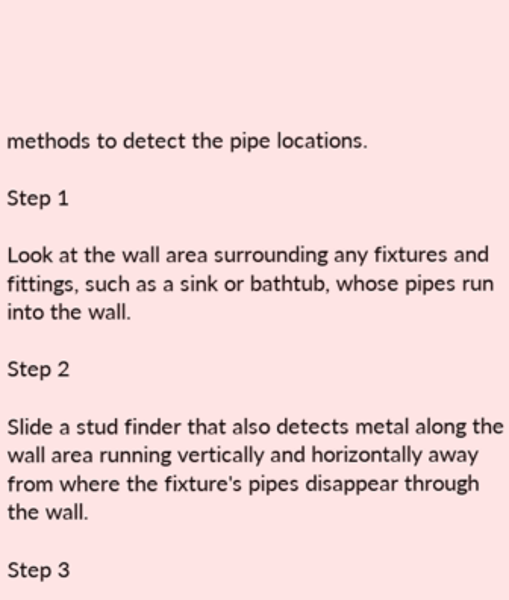methods to detect the pipe locations.

Step 1

Look at the wall area surrounding any fixtures and fittings, such as a sink or bathtub, whose pipes run into the wall.

Step 2

Slide a stud finder that also detects metal along the wall area running vertically and horizontally away from where the fixture's pipes disappear through the wall.

Step 3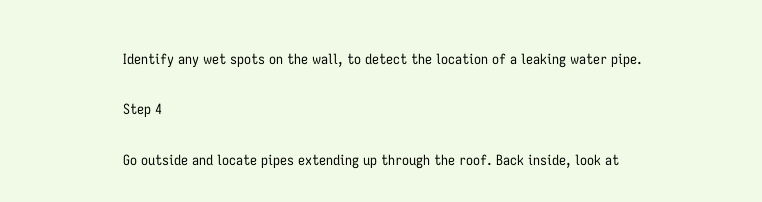Identify any wet spots on the wall, to detect the location of a leaking water pipe.

Step 4

Go outside and locate pipes extending up through the roof. Back inside, look at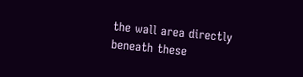the wall area directly beneath these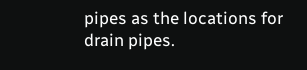pipes as the locations for drain pipes.